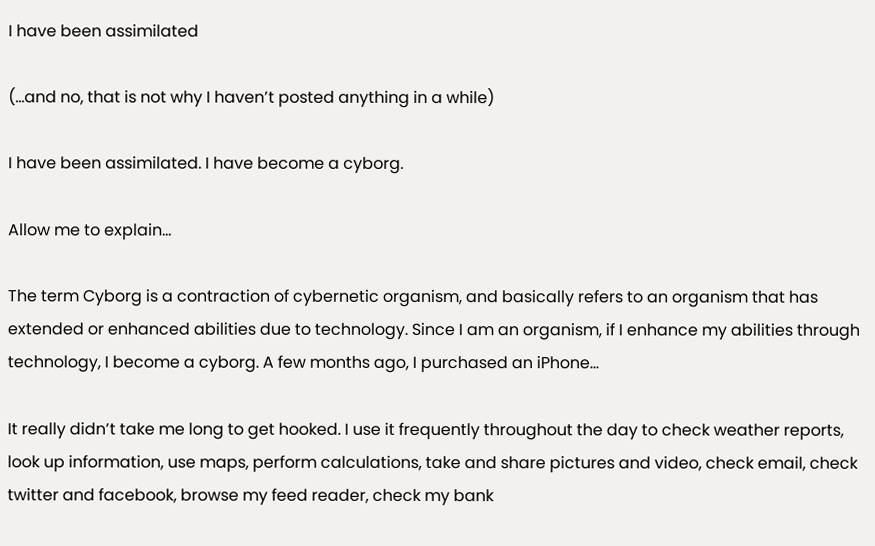I have been assimilated

(…and no, that is not why I haven’t posted anything in a while)

I have been assimilated. I have become a cyborg.

Allow me to explain…

The term Cyborg is a contraction of cybernetic organism, and basically refers to an organism that has extended or enhanced abilities due to technology. Since I am an organism, if I enhance my abilities through technology, I become a cyborg. A few months ago, I purchased an iPhone…

It really didn’t take me long to get hooked. I use it frequently throughout the day to check weather reports, look up information, use maps, perform calculations, take and share pictures and video, check email, check twitter and facebook, browse my feed reader, check my bank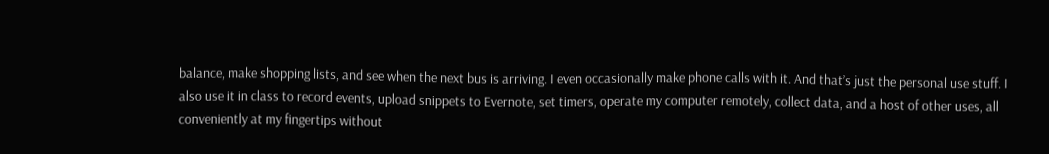balance, make shopping lists, and see when the next bus is arriving. I even occasionally make phone calls with it. And that’s just the personal use stuff. I also use it in class to record events, upload snippets to Evernote, set timers, operate my computer remotely, collect data, and a host of other uses, all conveniently at my fingertips without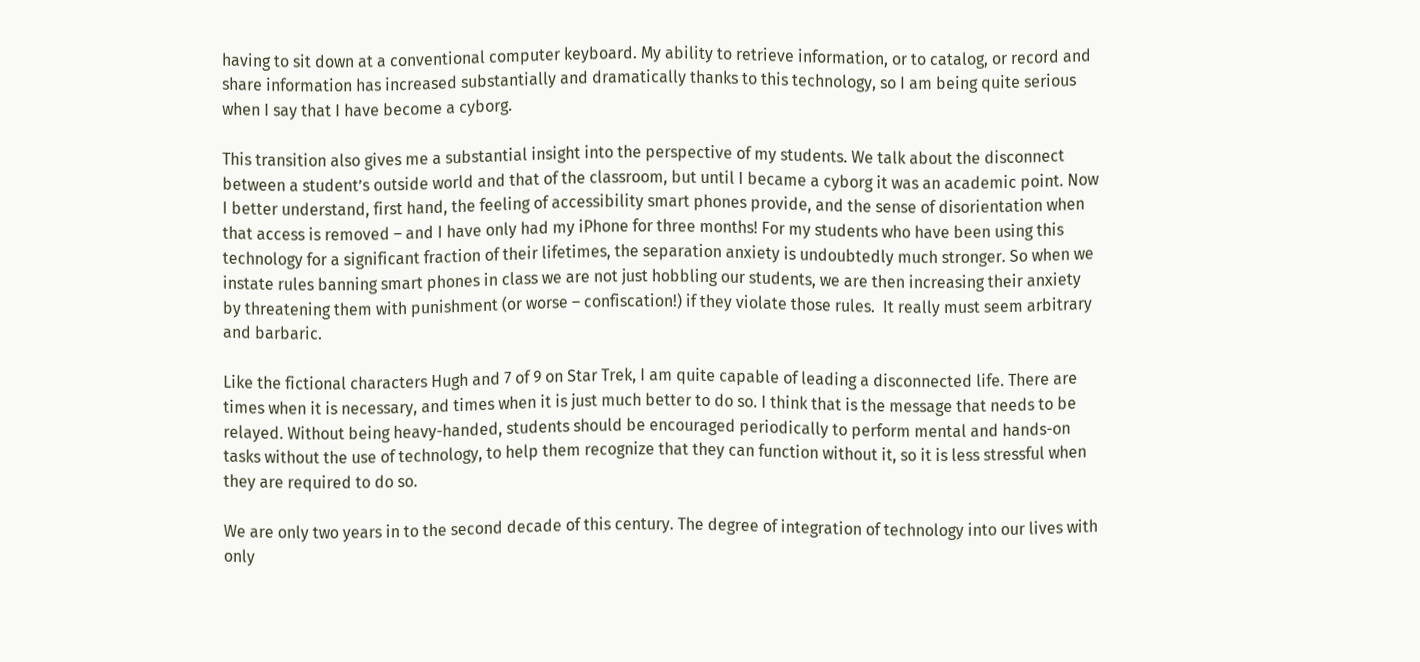having to sit down at a conventional computer keyboard. My ability to retrieve information, or to catalog, or record and share information has increased substantially and dramatically thanks to this technology, so I am being quite serious when I say that I have become a cyborg.

This transition also gives me a substantial insight into the perspective of my students. We talk about the disconnect between a student’s outside world and that of the classroom, but until I became a cyborg it was an academic point. Now I better understand, first hand, the feeling of accessibility smart phones provide, and the sense of disorientation when that access is removed – and I have only had my iPhone for three months! For my students who have been using this technology for a significant fraction of their lifetimes, the separation anxiety is undoubtedly much stronger. So when we instate rules banning smart phones in class we are not just hobbling our students, we are then increasing their anxiety by threatening them with punishment (or worse – confiscation!) if they violate those rules.  It really must seem arbitrary and barbaric.

Like the fictional characters Hugh and 7 of 9 on Star Trek, I am quite capable of leading a disconnected life. There are times when it is necessary, and times when it is just much better to do so. I think that is the message that needs to be relayed. Without being heavy-handed, students should be encouraged periodically to perform mental and hands-on tasks without the use of technology, to help them recognize that they can function without it, so it is less stressful when they are required to do so.

We are only two years in to the second decade of this century. The degree of integration of technology into our lives with only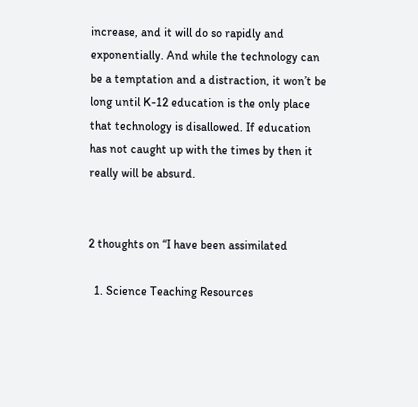increase, and it will do so rapidly and exponentially. And while the technology can be a temptation and a distraction, it won’t be long until K-12 education is the only place that technology is disallowed. If education has not caught up with the times by then it really will be absurd.


2 thoughts on “I have been assimilated

  1. Science Teaching Resources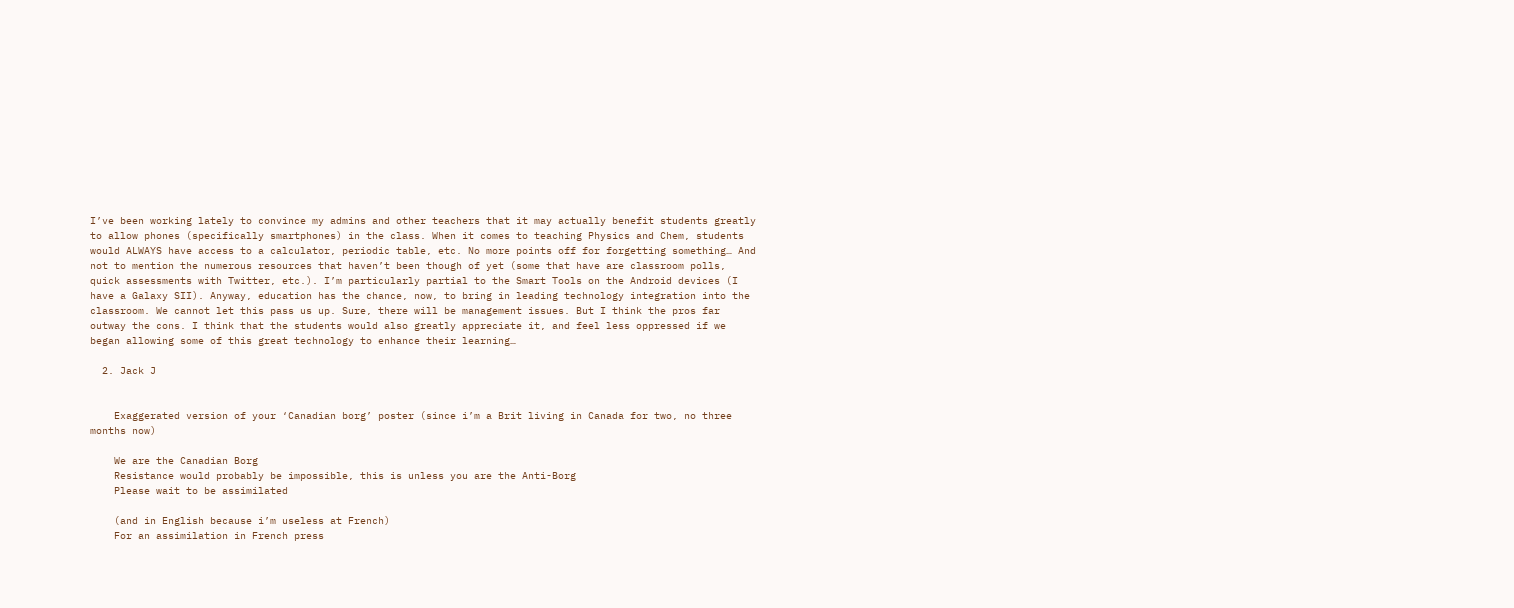I’ve been working lately to convince my admins and other teachers that it may actually benefit students greatly to allow phones (specifically smartphones) in the class. When it comes to teaching Physics and Chem, students would ALWAYS have access to a calculator, periodic table, etc. No more points off for forgetting something… And not to mention the numerous resources that haven’t been though of yet (some that have are classroom polls, quick assessments with Twitter, etc.). I’m particularly partial to the Smart Tools on the Android devices (I have a Galaxy SII). Anyway, education has the chance, now, to bring in leading technology integration into the classroom. We cannot let this pass us up. Sure, there will be management issues. But I think the pros far outway the cons. I think that the students would also greatly appreciate it, and feel less oppressed if we began allowing some of this great technology to enhance their learning…

  2. Jack J


    Exaggerated version of your ‘Canadian borg’ poster (since i’m a Brit living in Canada for two, no three months now)

    We are the Canadian Borg
    Resistance would probably be impossible, this is unless you are the Anti-Borg
    Please wait to be assimilated

    (and in English because i’m useless at French)
    For an assimilation in French press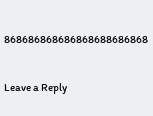868686868686868688686868


Leave a Reply